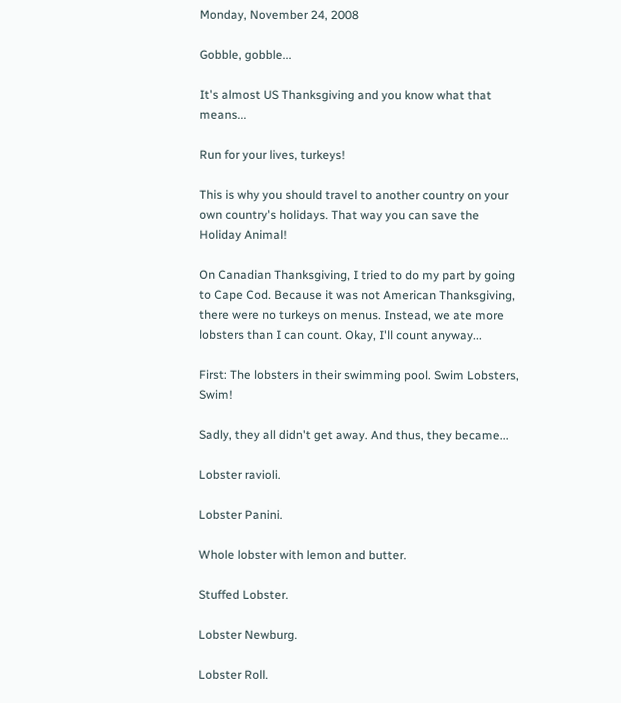Monday, November 24, 2008

Gobble, gobble...

It's almost US Thanksgiving and you know what that means...

Run for your lives, turkeys!

This is why you should travel to another country on your own country's holidays. That way you can save the Holiday Animal!

On Canadian Thanksgiving, I tried to do my part by going to Cape Cod. Because it was not American Thanksgiving, there were no turkeys on menus. Instead, we ate more lobsters than I can count. Okay, I'll count anyway...

First: The lobsters in their swimming pool. Swim Lobsters, Swim!

Sadly, they all didn't get away. And thus, they became...

Lobster ravioli.

Lobster Panini.

Whole lobster with lemon and butter.

Stuffed Lobster.

Lobster Newburg.

Lobster Roll.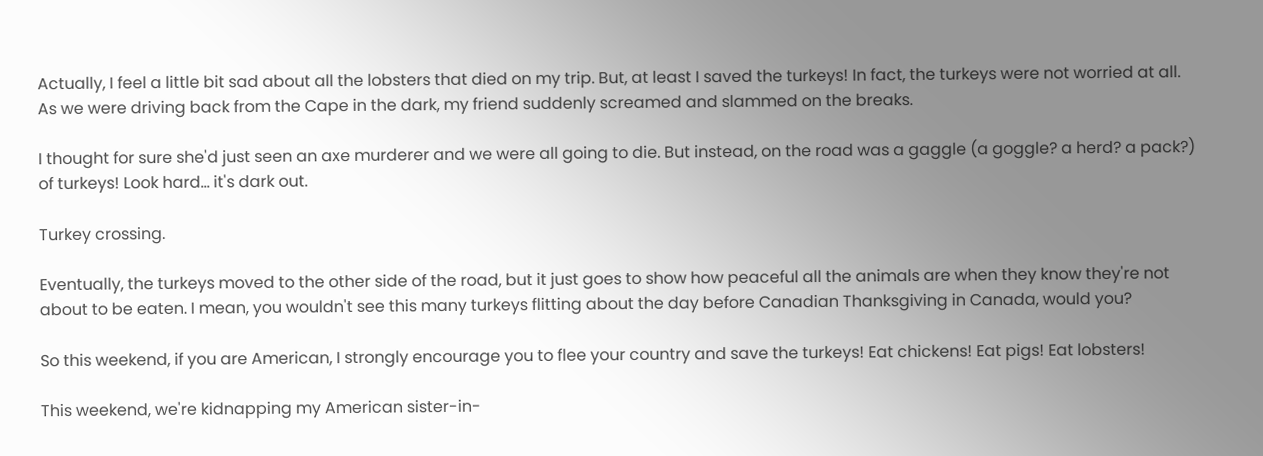Actually, I feel a little bit sad about all the lobsters that died on my trip. But, at least I saved the turkeys! In fact, the turkeys were not worried at all. As we were driving back from the Cape in the dark, my friend suddenly screamed and slammed on the breaks.

I thought for sure she'd just seen an axe murderer and we were all going to die. But instead, on the road was a gaggle (a goggle? a herd? a pack?) of turkeys! Look hard... it's dark out.

Turkey crossing.

Eventually, the turkeys moved to the other side of the road, but it just goes to show how peaceful all the animals are when they know they're not about to be eaten. I mean, you wouldn't see this many turkeys flitting about the day before Canadian Thanksgiving in Canada, would you?

So this weekend, if you are American, I strongly encourage you to flee your country and save the turkeys! Eat chickens! Eat pigs! Eat lobsters!

This weekend, we're kidnapping my American sister-in-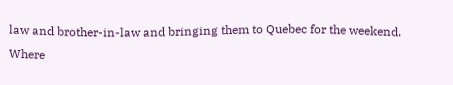law and brother-in-law and bringing them to Quebec for the weekend. Where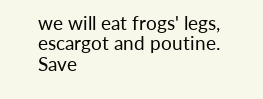we will eat frogs' legs, escargot and poutine. Save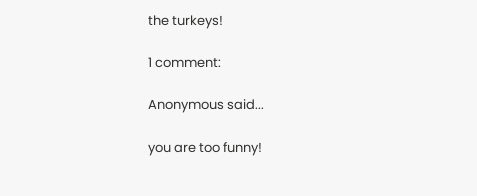the turkeys!

1 comment:

Anonymous said...

you are too funny!